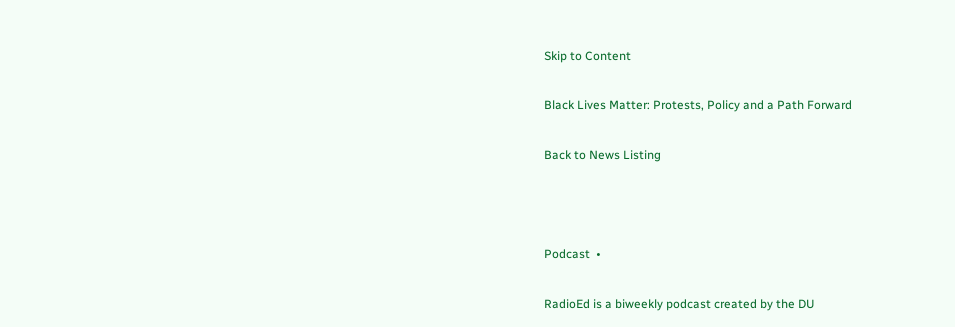Skip to Content

Black Lives Matter: Protests, Policy and a Path Forward

Back to News Listing



Podcast  •

RadioEd is a biweekly podcast created by the DU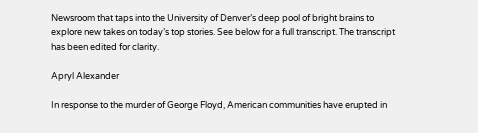Newsroom that taps into the University of Denver’s deep pool of bright brains to explore new takes on today’s top stories. See below for a full transcript. The transcript has been edited for clarity.

Apryl Alexander

In response to the murder of George Floyd, American communities have erupted in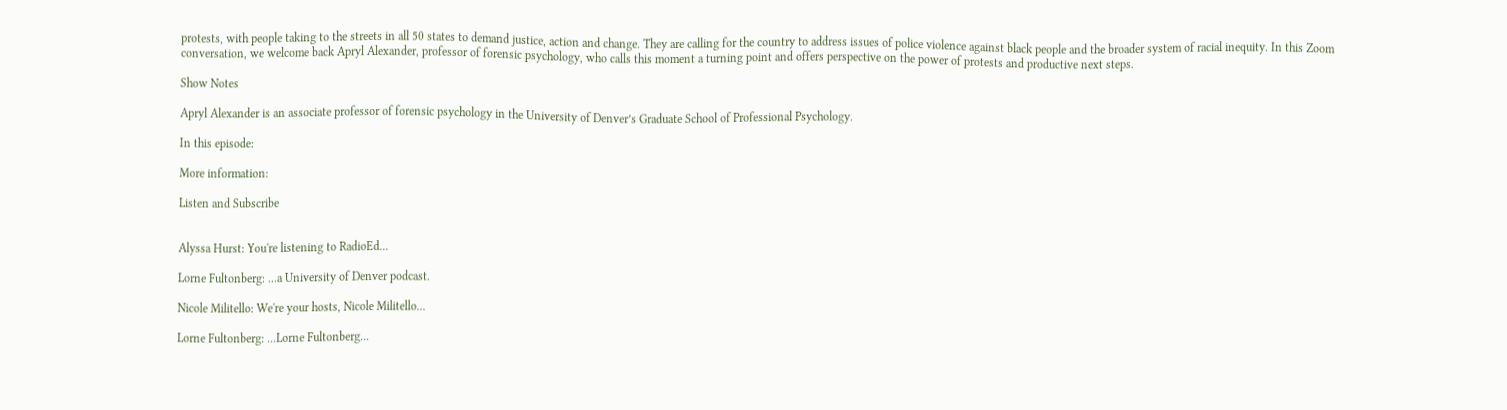protests, with people taking to the streets in all 50 states to demand justice, action and change. They are calling for the country to address issues of police violence against black people and the broader system of racial inequity. In this Zoom conversation, we welcome back Apryl Alexander, professor of forensic psychology, who calls this moment a turning point and offers perspective on the power of protests and productive next steps.

Show Notes

Apryl Alexander is an associate professor of forensic psychology in the University of Denver’s Graduate School of Professional Psychology.

In this episode:

More information:

Listen and Subscribe


Alyssa Hurst: You're listening to RadioEd...

Lorne Fultonberg: ...a University of Denver podcast.

Nicole Militello: We're your hosts, Nicole Militello...

Lorne Fultonberg: ...Lorne Fultonberg...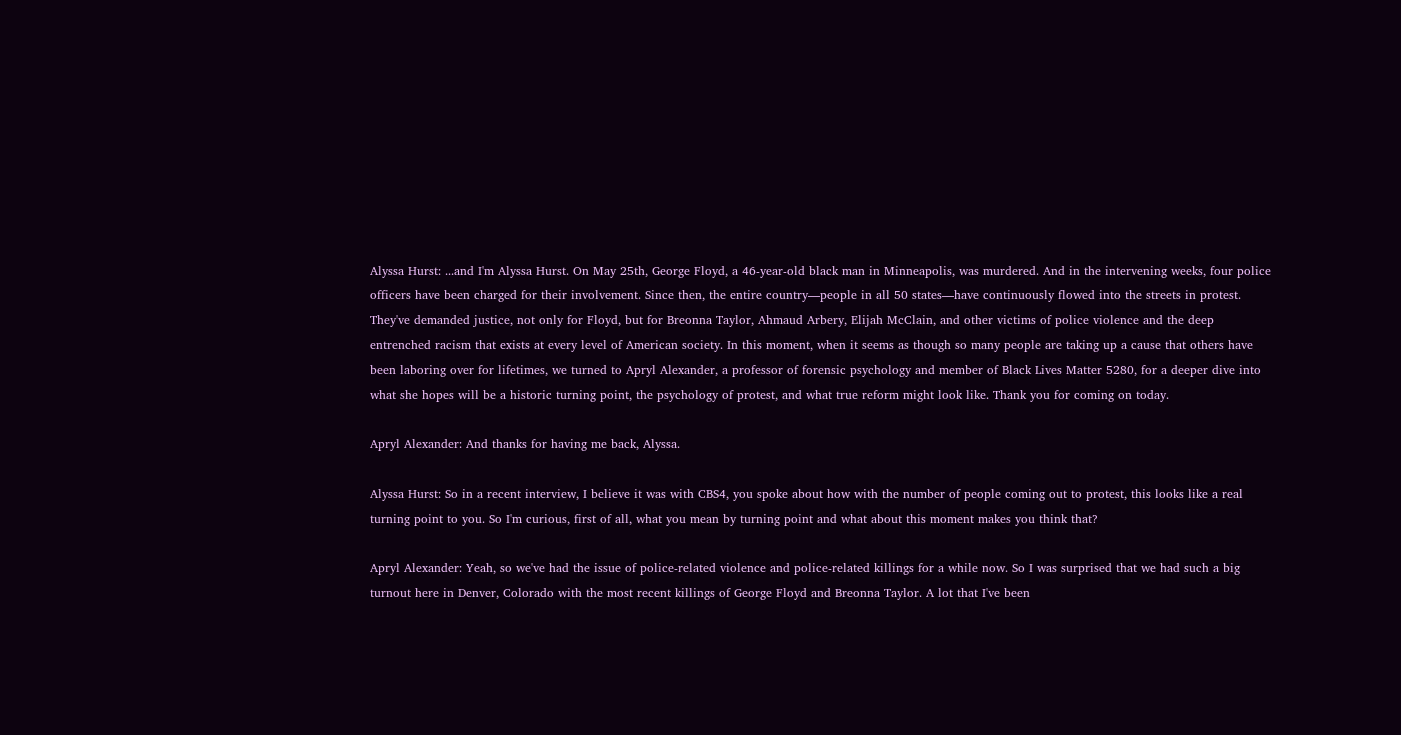Alyssa Hurst: ...and I'm Alyssa Hurst. On May 25th, George Floyd, a 46-year-old black man in Minneapolis, was murdered. And in the intervening weeks, four police officers have been charged for their involvement. Since then, the entire country—people in all 50 states—have continuously flowed into the streets in protest. They've demanded justice, not only for Floyd, but for Breonna Taylor, Ahmaud Arbery, Elijah McClain, and other victims of police violence and the deep entrenched racism that exists at every level of American society. In this moment, when it seems as though so many people are taking up a cause that others have been laboring over for lifetimes, we turned to Apryl Alexander, a professor of forensic psychology and member of Black Lives Matter 5280, for a deeper dive into what she hopes will be a historic turning point, the psychology of protest, and what true reform might look like. Thank you for coming on today.

Apryl Alexander: And thanks for having me back, Alyssa.

Alyssa Hurst: So in a recent interview, I believe it was with CBS4, you spoke about how with the number of people coming out to protest, this looks like a real turning point to you. So I'm curious, first of all, what you mean by turning point and what about this moment makes you think that?

Apryl Alexander: Yeah, so we've had the issue of police-related violence and police-related killings for a while now. So I was surprised that we had such a big turnout here in Denver, Colorado with the most recent killings of George Floyd and Breonna Taylor. A lot that I've been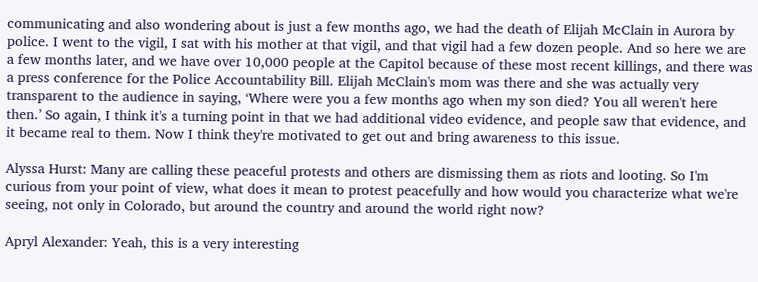communicating and also wondering about is just a few months ago, we had the death of Elijah McClain in Aurora by police. I went to the vigil, I sat with his mother at that vigil, and that vigil had a few dozen people. And so here we are a few months later, and we have over 10,000 people at the Capitol because of these most recent killings, and there was a press conference for the Police Accountability Bill. Elijah McClain's mom was there and she was actually very transparent to the audience in saying, ‘Where were you a few months ago when my son died? You all weren't here then.’ So again, I think it's a turning point in that we had additional video evidence, and people saw that evidence, and it became real to them. Now I think they're motivated to get out and bring awareness to this issue.

Alyssa Hurst: Many are calling these peaceful protests and others are dismissing them as riots and looting. So I'm curious from your point of view, what does it mean to protest peacefully and how would you characterize what we're seeing, not only in Colorado, but around the country and around the world right now?

Apryl Alexander: Yeah, this is a very interesting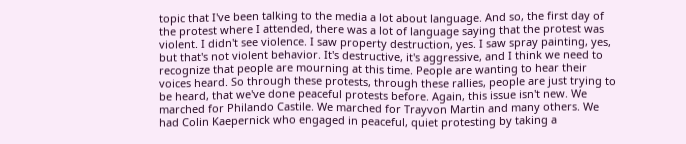topic that I've been talking to the media a lot about language. And so, the first day of the protest where I attended, there was a lot of language saying that the protest was violent. I didn't see violence. I saw property destruction, yes. I saw spray painting, yes, but that's not violent behavior. It's destructive, it's aggressive, and I think we need to recognize that people are mourning at this time. People are wanting to hear their voices heard. So through these protests, through these rallies, people are just trying to be heard, that we've done peaceful protests before. Again, this issue isn't new. We marched for Philando Castile. We marched for Trayvon Martin and many others. We had Colin Kaepernick who engaged in peaceful, quiet protesting by taking a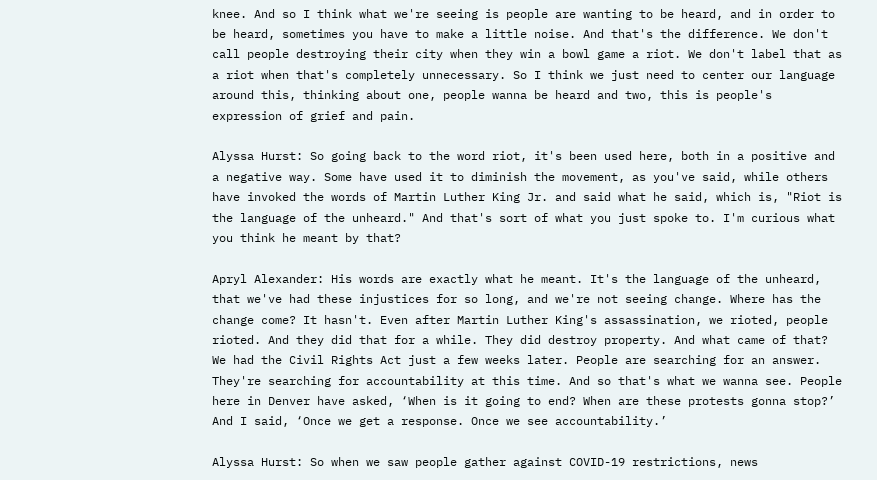knee. And so I think what we're seeing is people are wanting to be heard, and in order to be heard, sometimes you have to make a little noise. And that's the difference. We don't call people destroying their city when they win a bowl game a riot. We don't label that as a riot when that's completely unnecessary. So I think we just need to center our language around this, thinking about one, people wanna be heard and two, this is people's expression of grief and pain.

Alyssa Hurst: So going back to the word riot, it's been used here, both in a positive and a negative way. Some have used it to diminish the movement, as you've said, while others have invoked the words of Martin Luther King Jr. and said what he said, which is, "Riot is the language of the unheard." And that's sort of what you just spoke to. I'm curious what you think he meant by that?

Apryl Alexander: His words are exactly what he meant. It's the language of the unheard, that we've had these injustices for so long, and we're not seeing change. Where has the change come? It hasn't. Even after Martin Luther King's assassination, we rioted, people rioted. And they did that for a while. They did destroy property. And what came of that? We had the Civil Rights Act just a few weeks later. People are searching for an answer. They're searching for accountability at this time. And so that's what we wanna see. People here in Denver have asked, ‘When is it going to end? When are these protests gonna stop?’ And I said, ‘Once we get a response. Once we see accountability.’

Alyssa Hurst: So when we saw people gather against COVID-19 restrictions, news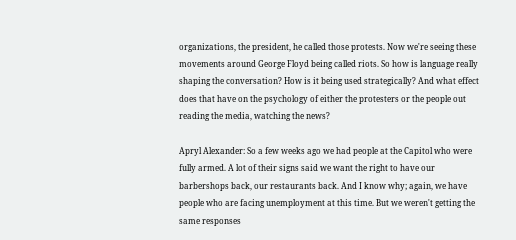organizations, the president, he called those protests. Now we're seeing these movements around George Floyd being called riots. So how is language really shaping the conversation? How is it being used strategically? And what effect does that have on the psychology of either the protesters or the people out reading the media, watching the news?

Apryl Alexander: So a few weeks ago we had people at the Capitol who were fully armed. A lot of their signs said we want the right to have our barbershops back, our restaurants back. And I know why; again, we have people who are facing unemployment at this time. But we weren't getting the same responses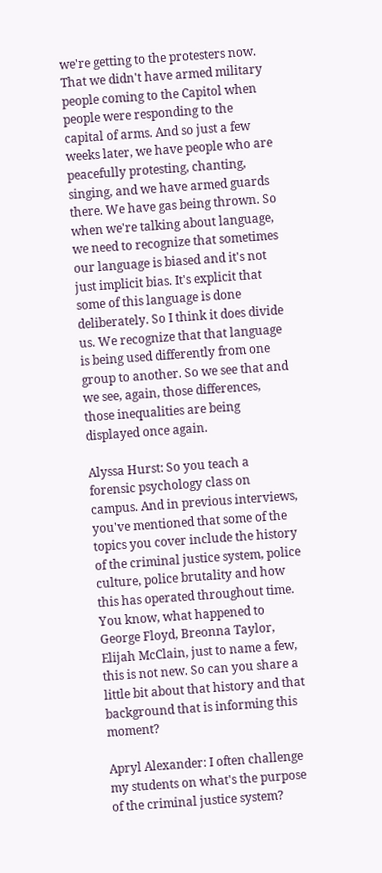we're getting to the protesters now. That we didn't have armed military people coming to the Capitol when people were responding to the capital of arms. And so just a few weeks later, we have people who are peacefully protesting, chanting, singing, and we have armed guards there. We have gas being thrown. So when we're talking about language, we need to recognize that sometimes our language is biased and it's not just implicit bias. It's explicit that some of this language is done deliberately. So I think it does divide us. We recognize that that language is being used differently from one group to another. So we see that and we see, again, those differences, those inequalities are being displayed once again.

Alyssa Hurst: So you teach a forensic psychology class on campus. And in previous interviews, you've mentioned that some of the topics you cover include the history of the criminal justice system, police culture, police brutality and how this has operated throughout time. You know, what happened to George Floyd, Breonna Taylor, Elijah McClain, just to name a few, this is not new. So can you share a little bit about that history and that background that is informing this moment?

Apryl Alexander: I often challenge my students on what's the purpose of the criminal justice system?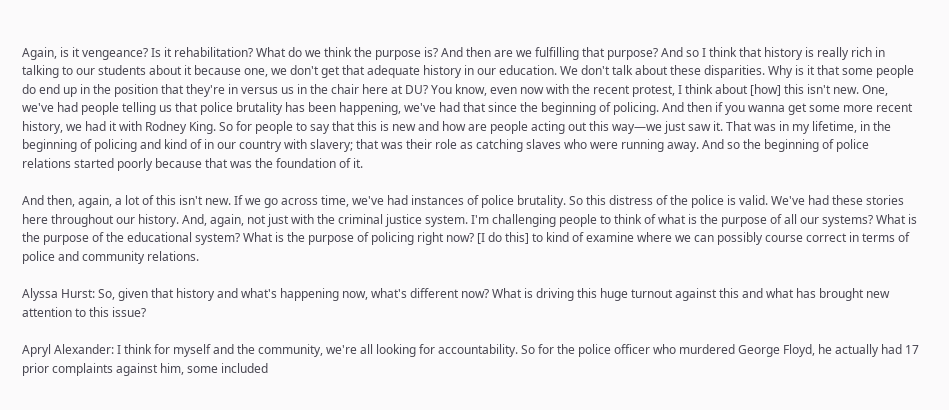Again, is it vengeance? Is it rehabilitation? What do we think the purpose is? And then are we fulfilling that purpose? And so I think that history is really rich in talking to our students about it because one, we don't get that adequate history in our education. We don't talk about these disparities. Why is it that some people do end up in the position that they're in versus us in the chair here at DU? You know, even now with the recent protest, I think about [how] this isn't new. One, we've had people telling us that police brutality has been happening, we've had that since the beginning of policing. And then if you wanna get some more recent history, we had it with Rodney King. So for people to say that this is new and how are people acting out this way—we just saw it. That was in my lifetime, in the beginning of policing and kind of in our country with slavery; that was their role as catching slaves who were running away. And so the beginning of police relations started poorly because that was the foundation of it.

And then, again, a lot of this isn't new. If we go across time, we've had instances of police brutality. So this distress of the police is valid. We've had these stories here throughout our history. And, again, not just with the criminal justice system. I'm challenging people to think of what is the purpose of all our systems? What is the purpose of the educational system? What is the purpose of policing right now? [I do this] to kind of examine where we can possibly course correct in terms of police and community relations.

Alyssa Hurst: So, given that history and what's happening now, what's different now? What is driving this huge turnout against this and what has brought new attention to this issue?

Apryl Alexander: I think for myself and the community, we're all looking for accountability. So for the police officer who murdered George Floyd, he actually had 17 prior complaints against him, some included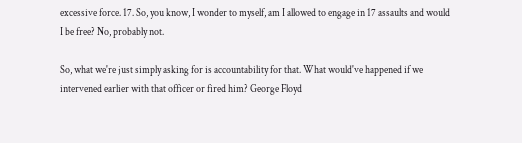excessive force. 17. So, you know, I wonder to myself, am I allowed to engage in 17 assaults and would I be free? No, probably not.

So, what we're just simply asking for is accountability for that. What would've happened if we intervened earlier with that officer or fired him? George Floyd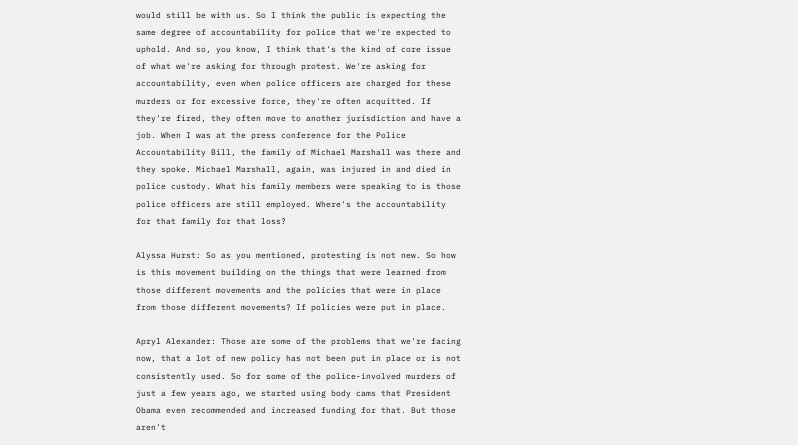would still be with us. So I think the public is expecting the same degree of accountability for police that we're expected to uphold. And so, you know, I think that's the kind of core issue of what we're asking for through protest. We're asking for accountability, even when police officers are charged for these murders or for excessive force, they're often acquitted. If they're fired, they often move to another jurisdiction and have a job. When I was at the press conference for the Police Accountability Bill, the family of Michael Marshall was there and they spoke. Michael Marshall, again, was injured in and died in police custody. What his family members were speaking to is those police officers are still employed. Where's the accountability for that family for that loss?

Alyssa Hurst: So as you mentioned, protesting is not new. So how is this movement building on the things that were learned from those different movements and the policies that were in place from those different movements? If policies were put in place.

Apryl Alexander: Those are some of the problems that we're facing now, that a lot of new policy has not been put in place or is not consistently used. So for some of the police-involved murders of just a few years ago, we started using body cams that President Obama even recommended and increased funding for that. But those aren't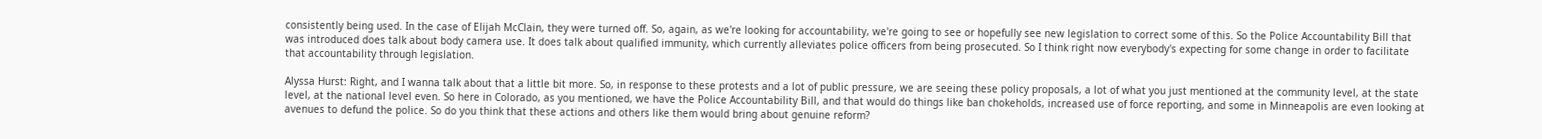consistently being used. In the case of Elijah McClain, they were turned off. So, again, as we're looking for accountability, we're going to see or hopefully see new legislation to correct some of this. So the Police Accountability Bill that was introduced does talk about body camera use. It does talk about qualified immunity, which currently alleviates police officers from being prosecuted. So I think right now everybody's expecting for some change in order to facilitate that accountability through legislation.

Alyssa Hurst: Right, and I wanna talk about that a little bit more. So, in response to these protests and a lot of public pressure, we are seeing these policy proposals, a lot of what you just mentioned at the community level, at the state level, at the national level even. So here in Colorado, as you mentioned, we have the Police Accountability Bill, and that would do things like ban chokeholds, increased use of force reporting, and some in Minneapolis are even looking at avenues to defund the police. So do you think that these actions and others like them would bring about genuine reform?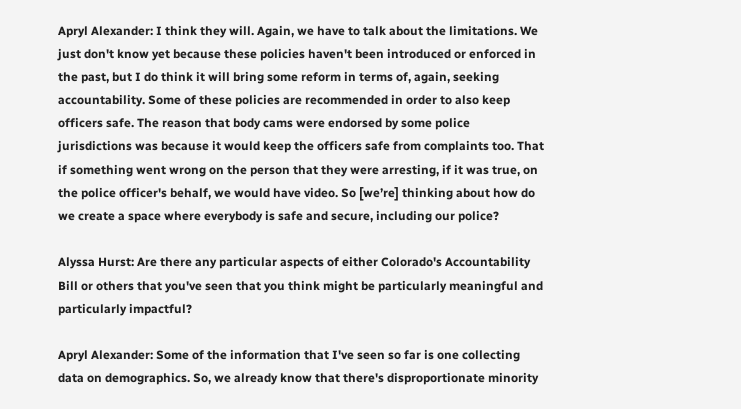Apryl Alexander: I think they will. Again, we have to talk about the limitations. We just don't know yet because these policies haven't been introduced or enforced in the past, but I do think it will bring some reform in terms of, again, seeking accountability. Some of these policies are recommended in order to also keep officers safe. The reason that body cams were endorsed by some police jurisdictions was because it would keep the officers safe from complaints too. That if something went wrong on the person that they were arresting, if it was true, on the police officer's behalf, we would have video. So [we’re] thinking about how do we create a space where everybody is safe and secure, including our police?

Alyssa Hurst: Are there any particular aspects of either Colorado's Accountability Bill or others that you've seen that you think might be particularly meaningful and particularly impactful?

Apryl Alexander: Some of the information that I've seen so far is one collecting data on demographics. So, we already know that there's disproportionate minority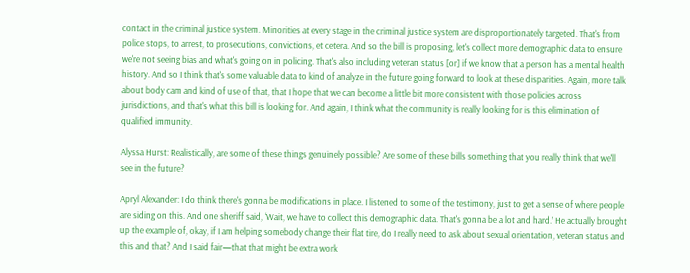contact in the criminal justice system. Minorities at every stage in the criminal justice system are disproportionately targeted. That's from police stops, to arrest, to prosecutions, convictions, et cetera. And so the bill is proposing, let's collect more demographic data to ensure we're not seeing bias and what's going on in policing. That's also including veteran status [or] if we know that a person has a mental health history. And so I think that's some valuable data to kind of analyze in the future going forward to look at these disparities. Again, more talk about body cam and kind of use of that, that I hope that we can become a little bit more consistent with those policies across jurisdictions, and that's what this bill is looking for. And again, I think what the community is really looking for is this elimination of qualified immunity.

Alyssa Hurst: Realistically, are some of these things genuinely possible? Are some of these bills something that you really think that we'll see in the future?

Apryl Alexander: I do think there's gonna be modifications in place. I listened to some of the testimony, just to get a sense of where people are siding on this. And one sheriff said, ‘Wait, we have to collect this demographic data. That's gonna be a lot and hard.’ He actually brought up the example of, okay, if I am helping somebody change their flat tire, do I really need to ask about sexual orientation, veteran status and this and that? And I said fair—that that might be extra work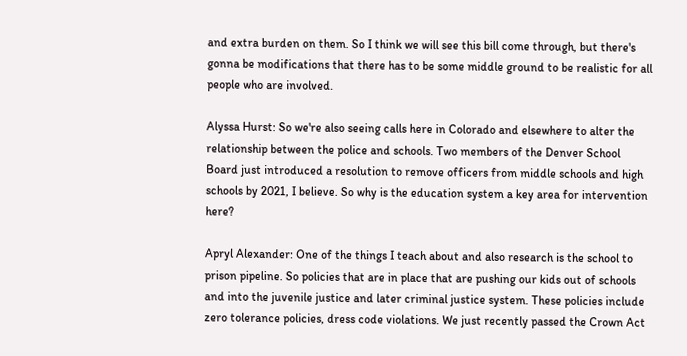and extra burden on them. So I think we will see this bill come through, but there's gonna be modifications that there has to be some middle ground to be realistic for all people who are involved.

Alyssa Hurst: So we're also seeing calls here in Colorado and elsewhere to alter the relationship between the police and schools. Two members of the Denver School Board just introduced a resolution to remove officers from middle schools and high schools by 2021, I believe. So why is the education system a key area for intervention here?

Apryl Alexander: One of the things I teach about and also research is the school to prison pipeline. So policies that are in place that are pushing our kids out of schools and into the juvenile justice and later criminal justice system. These policies include zero tolerance policies, dress code violations. We just recently passed the Crown Act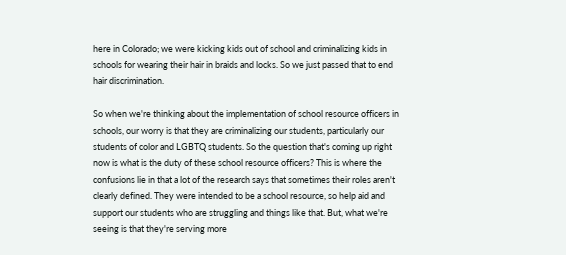here in Colorado; we were kicking kids out of school and criminalizing kids in schools for wearing their hair in braids and locks. So we just passed that to end hair discrimination.

So when we're thinking about the implementation of school resource officers in schools, our worry is that they are criminalizing our students, particularly our students of color and LGBTQ students. So the question that's coming up right now is what is the duty of these school resource officers? This is where the confusions lie in that a lot of the research says that sometimes their roles aren't clearly defined. They were intended to be a school resource, so help aid and support our students who are struggling and things like that. But, what we're seeing is that they're serving more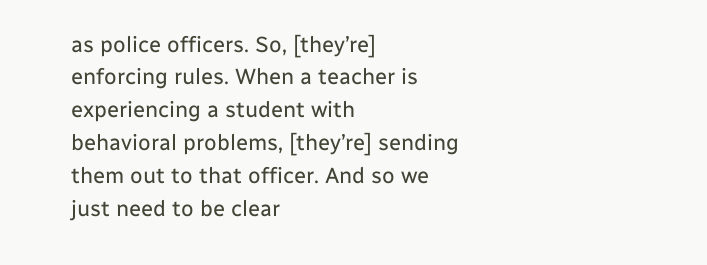as police officers. So, [they’re] enforcing rules. When a teacher is experiencing a student with behavioral problems, [they’re] sending them out to that officer. And so we just need to be clear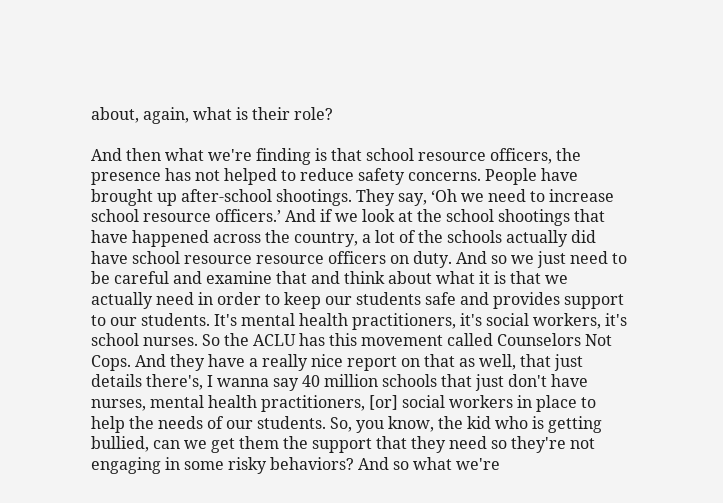about, again, what is their role?

And then what we're finding is that school resource officers, the presence has not helped to reduce safety concerns. People have brought up after-school shootings. They say, ‘Oh we need to increase school resource officers.’ And if we look at the school shootings that have happened across the country, a lot of the schools actually did have school resource resource officers on duty. And so we just need to be careful and examine that and think about what it is that we actually need in order to keep our students safe and provides support to our students. It's mental health practitioners, it's social workers, it's school nurses. So the ACLU has this movement called Counselors Not Cops. And they have a really nice report on that as well, that just details there's, I wanna say 40 million schools that just don't have nurses, mental health practitioners, [or] social workers in place to help the needs of our students. So, you know, the kid who is getting bullied, can we get them the support that they need so they're not engaging in some risky behaviors? And so what we're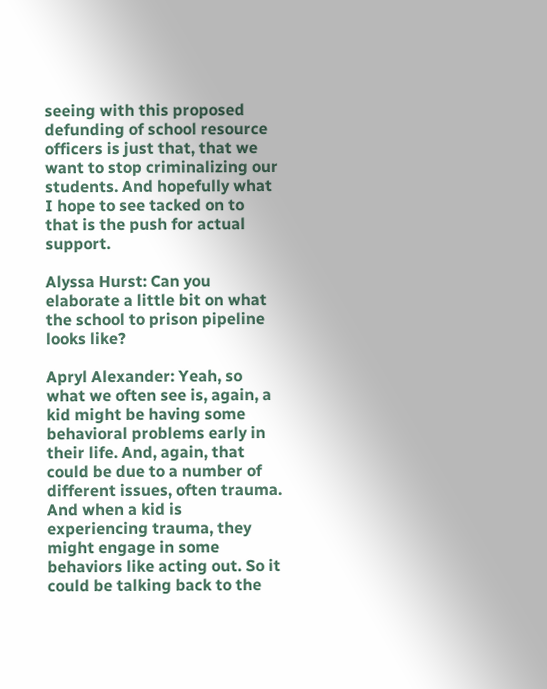seeing with this proposed defunding of school resource officers is just that, that we want to stop criminalizing our students. And hopefully what I hope to see tacked on to that is the push for actual support.

Alyssa Hurst: Can you elaborate a little bit on what the school to prison pipeline looks like?

Apryl Alexander: Yeah, so what we often see is, again, a kid might be having some behavioral problems early in their life. And, again, that could be due to a number of different issues, often trauma. And when a kid is experiencing trauma, they might engage in some behaviors like acting out. So it could be talking back to the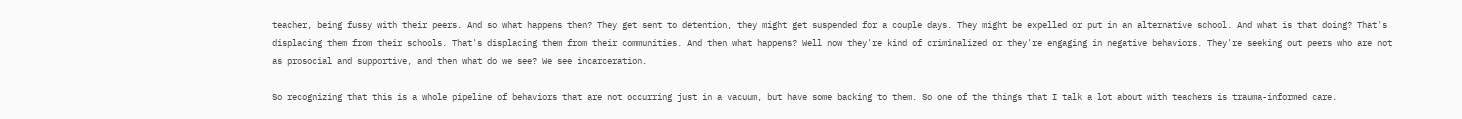teacher, being fussy with their peers. And so what happens then? They get sent to detention, they might get suspended for a couple days. They might be expelled or put in an alternative school. And what is that doing? That's displacing them from their schools. That's displacing them from their communities. And then what happens? Well now they're kind of criminalized or they're engaging in negative behaviors. They're seeking out peers who are not as prosocial and supportive, and then what do we see? We see incarceration.

So recognizing that this is a whole pipeline of behaviors that are not occurring just in a vacuum, but have some backing to them. So one of the things that I talk a lot about with teachers is trauma-informed care.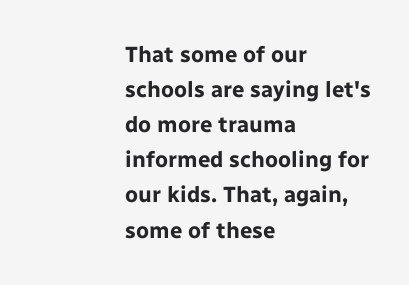That some of our schools are saying let's do more trauma informed schooling for our kids. That, again, some of these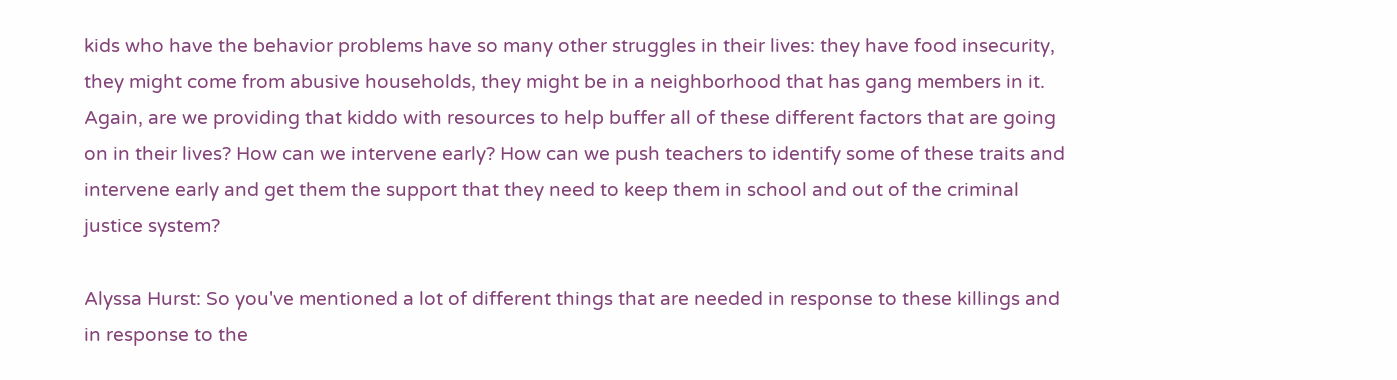kids who have the behavior problems have so many other struggles in their lives: they have food insecurity, they might come from abusive households, they might be in a neighborhood that has gang members in it. Again, are we providing that kiddo with resources to help buffer all of these different factors that are going on in their lives? How can we intervene early? How can we push teachers to identify some of these traits and intervene early and get them the support that they need to keep them in school and out of the criminal justice system?

Alyssa Hurst: So you've mentioned a lot of different things that are needed in response to these killings and in response to the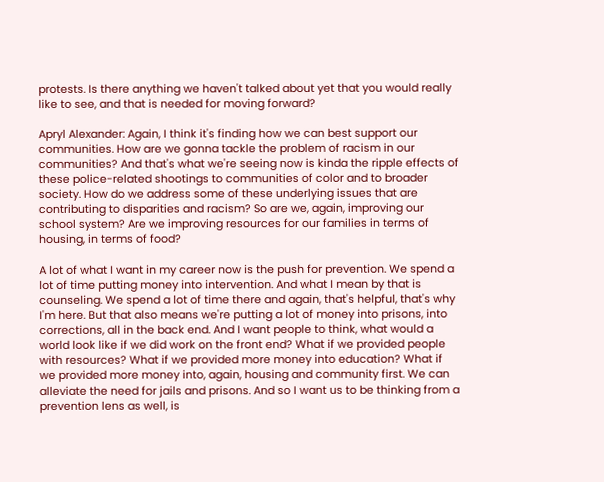protests. Is there anything we haven't talked about yet that you would really like to see, and that is needed for moving forward?

Apryl Alexander: Again, I think it's finding how we can best support our communities. How are we gonna tackle the problem of racism in our communities? And that's what we're seeing now is kinda the ripple effects of these police-related shootings to communities of color and to broader society. How do we address some of these underlying issues that are contributing to disparities and racism? So are we, again, improving our school system? Are we improving resources for our families in terms of housing, in terms of food?

A lot of what I want in my career now is the push for prevention. We spend a lot of time putting money into intervention. And what I mean by that is counseling. We spend a lot of time there and again, that's helpful, that's why I'm here. But that also means we're putting a lot of money into prisons, into corrections, all in the back end. And I want people to think, what would a world look like if we did work on the front end? What if we provided people with resources? What if we provided more money into education? What if we provided more money into, again, housing and community first. We can alleviate the need for jails and prisons. And so I want us to be thinking from a prevention lens as well, is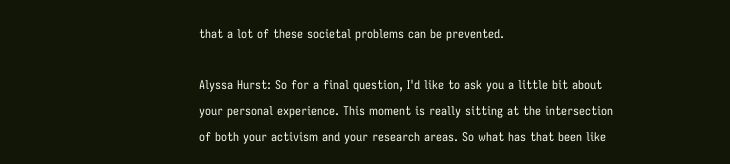that a lot of these societal problems can be prevented.

Alyssa Hurst: So for a final question, I'd like to ask you a little bit about your personal experience. This moment is really sitting at the intersection of both your activism and your research areas. So what has that been like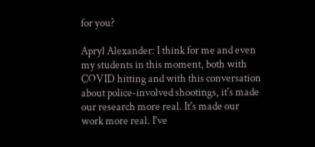for you?

Apryl Alexander: I think for me and even my students in this moment, both with COVID hitting and with this conversation about police-involved shootings, it's made our research more real. It's made our work more real. I've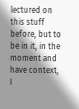lectured on this stuff before, but to be in it, in the moment and have context, I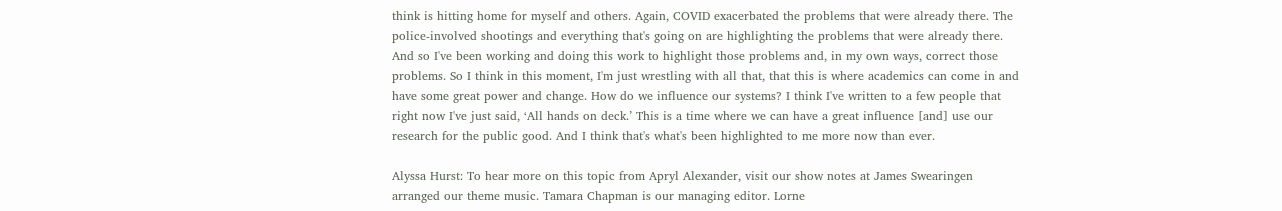think is hitting home for myself and others. Again, COVID exacerbated the problems that were already there. The police-involved shootings and everything that's going on are highlighting the problems that were already there. And so I've been working and doing this work to highlight those problems and, in my own ways, correct those problems. So I think in this moment, I'm just wrestling with all that, that this is where academics can come in and have some great power and change. How do we influence our systems? I think I've written to a few people that right now I've just said, ‘All hands on deck.’ This is a time where we can have a great influence [and] use our research for the public good. And I think that's what's been highlighted to me more now than ever.

Alyssa Hurst: To hear more on this topic from Apryl Alexander, visit our show notes at James Swearingen arranged our theme music. Tamara Chapman is our managing editor. Lorne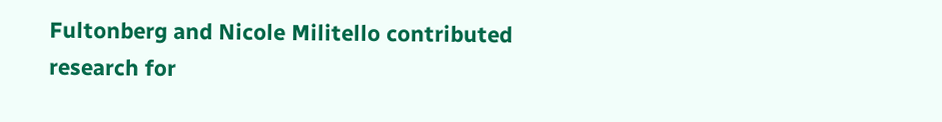Fultonberg and Nicole Militello contributed research for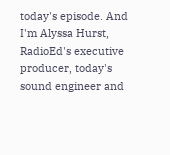today's episode. And I'm Alyssa Hurst, RadioEd's executive producer, today's sound engineer and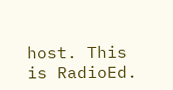host. This is RadioEd.